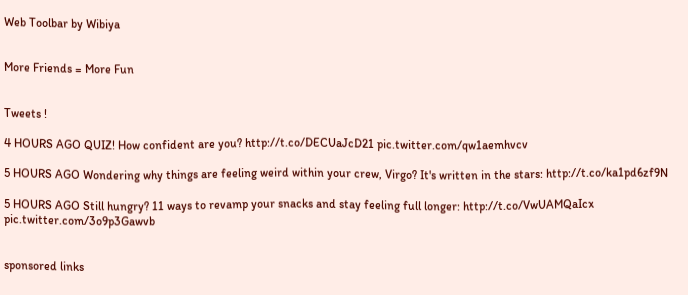Web Toolbar by Wibiya


More Friends = More Fun


Tweets !

4 HOURS AGO QUIZ! How confident are you? http://t.co/DECUaJcD21 pic.twitter.com/qw1aemhvcv

5 HOURS AGO Wondering why things are feeling weird within your crew, Virgo? It's written in the stars: http://t.co/ka1pd6zf9N

5 HOURS AGO Still hungry? 11 ways to revamp your snacks and stay feeling full longer: http://t.co/VwUAMQaIcx pic.twitter.com/3o9p3Gawvb


sponsored links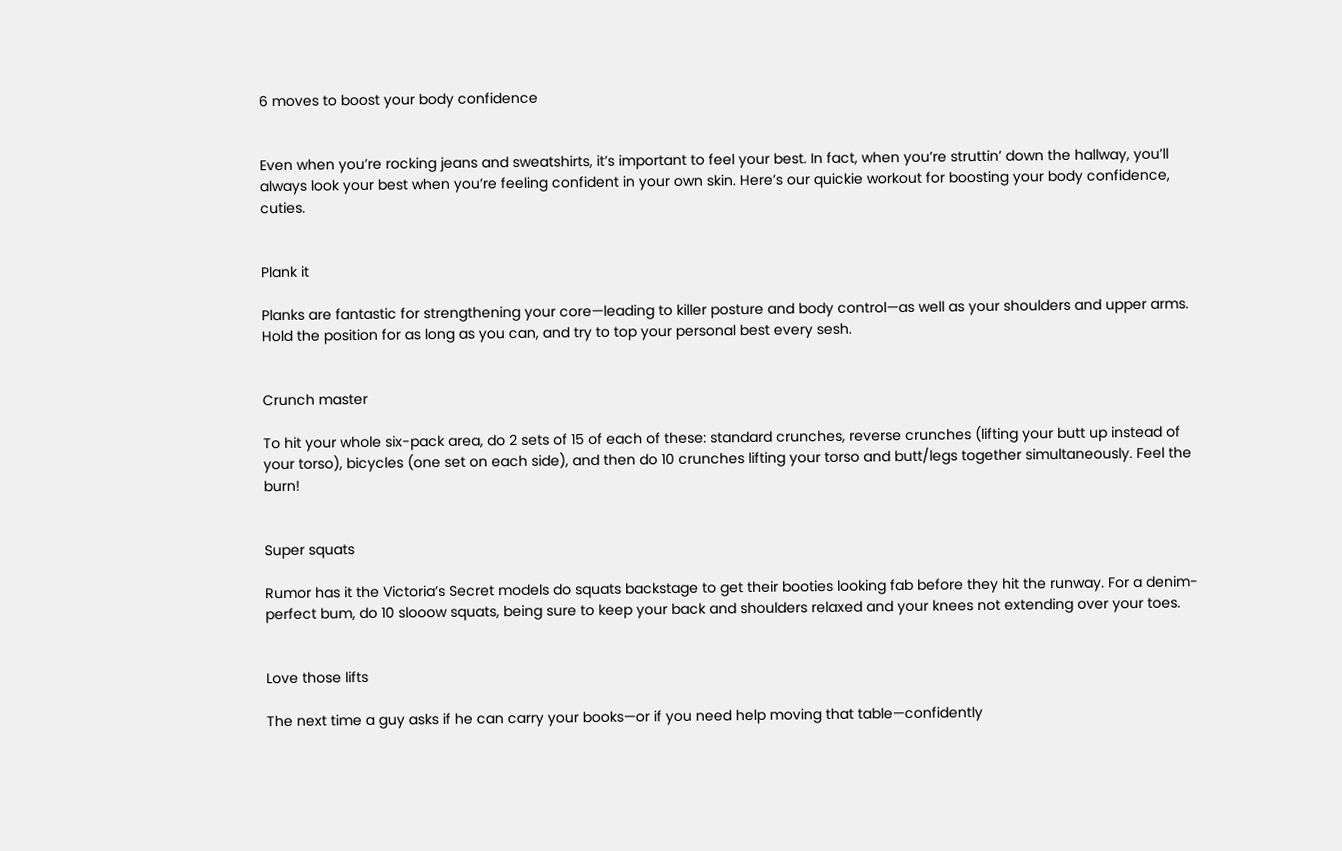6 moves to boost your body confidence


Even when you’re rocking jeans and sweatshirts, it’s important to feel your best. In fact, when you’re struttin’ down the hallway, you’ll always look your best when you’re feeling confident in your own skin. Here’s our quickie workout for boosting your body confidence, cuties.


Plank it

Planks are fantastic for strengthening your core—leading to killer posture and body control—as well as your shoulders and upper arms. Hold the position for as long as you can, and try to top your personal best every sesh.


Crunch master

To hit your whole six-pack area, do 2 sets of 15 of each of these: standard crunches, reverse crunches (lifting your butt up instead of your torso), bicycles (one set on each side), and then do 10 crunches lifting your torso and butt/legs together simultaneously. Feel the burn!


Super squats

Rumor has it the Victoria’s Secret models do squats backstage to get their booties looking fab before they hit the runway. For a denim-perfect bum, do 10 slooow squats, being sure to keep your back and shoulders relaxed and your knees not extending over your toes.


Love those lifts

The next time a guy asks if he can carry your books—or if you need help moving that table—confidently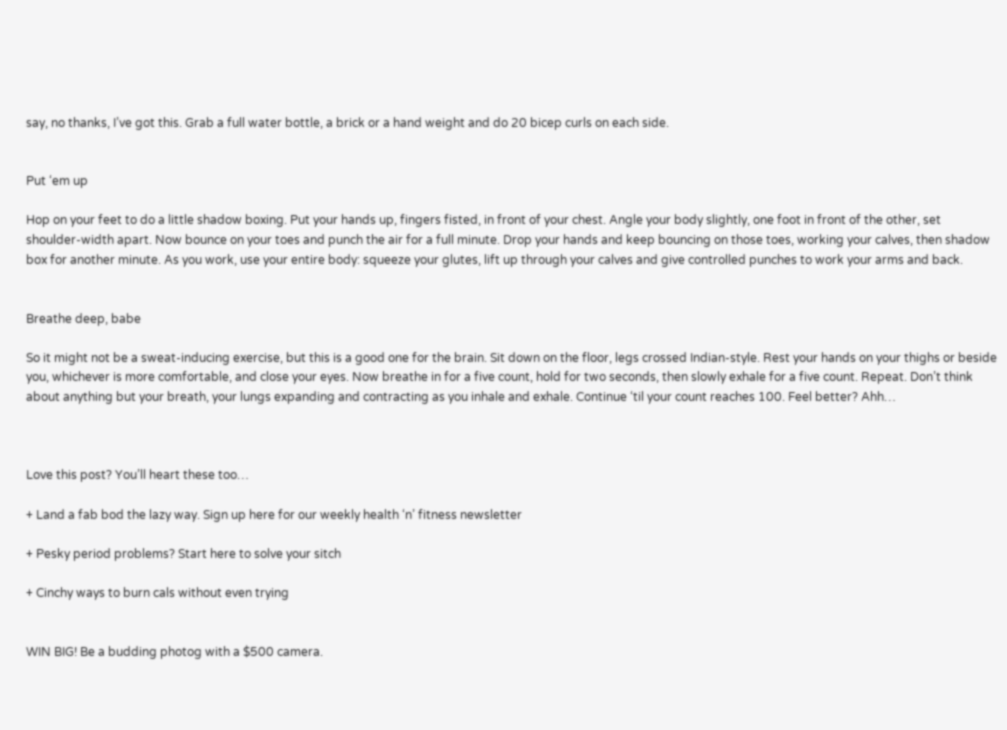say, no thanks, I’ve got this. Grab a full water bottle, a brick or a hand weight and do 20 bicep curls on each side.


Put ‘em up

Hop on your feet to do a little shadow boxing. Put your hands up, fingers fisted, in front of your chest. Angle your body slightly, one foot in front of the other, set shoulder-width apart. Now bounce on your toes and punch the air for a full minute. Drop your hands and keep bouncing on those toes, working your calves, then shadow box for another minute. As you work, use your entire body: squeeze your glutes, lift up through your calves and give controlled punches to work your arms and back.


Breathe deep, babe

So it might not be a sweat-inducing exercise, but this is a good one for the brain. Sit down on the floor, legs crossed Indian-style. Rest your hands on your thighs or beside you, whichever is more comfortable, and close your eyes. Now breathe in for a five count, hold for two seconds, then slowly exhale for a five count. Repeat. Don’t think about anything but your breath, your lungs expanding and contracting as you inhale and exhale. Continue ‘til your count reaches 100. Feel better? Ahh…



Love this post? You’ll heart these too…

+ Land a fab bod the lazy way. Sign up here for our weekly health ‘n’ fitness newsletter

+ Pesky period problems? Start here to solve your sitch

+ Cinchy ways to burn cals without even trying


WIN BIG! Be a budding photog with a $500 camera.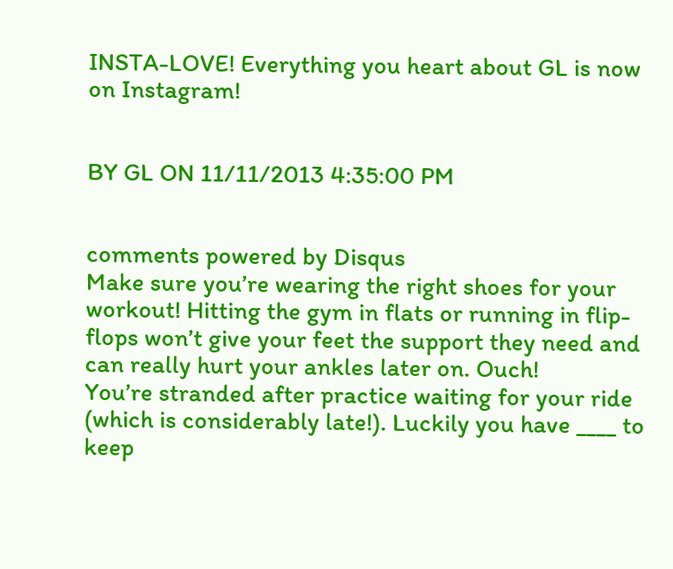INSTA-LOVE! Everything you heart about GL is now on Instagram!


BY GL ON 11/11/2013 4:35:00 PM


comments powered by Disqus
Make sure you’re wearing the right shoes for your workout! Hitting the gym in flats or running in flip-flops won’t give your feet the support they need and can really hurt your ankles later on. Ouch!
You’re stranded after practice waiting for your ride (which is considerably late!). Luckily you have ____ to keep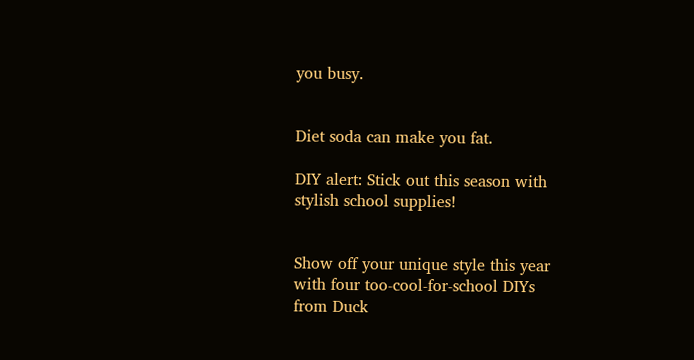you busy.


Diet soda can make you fat.

DIY alert: Stick out this season with stylish school supplies!


Show off your unique style this year with four too-cool-for-school DIYs from Duck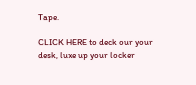Tape.

CLICK HERE to deck our your desk, luxe up your locker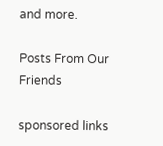and more.

Posts From Our Friends

sponsored links